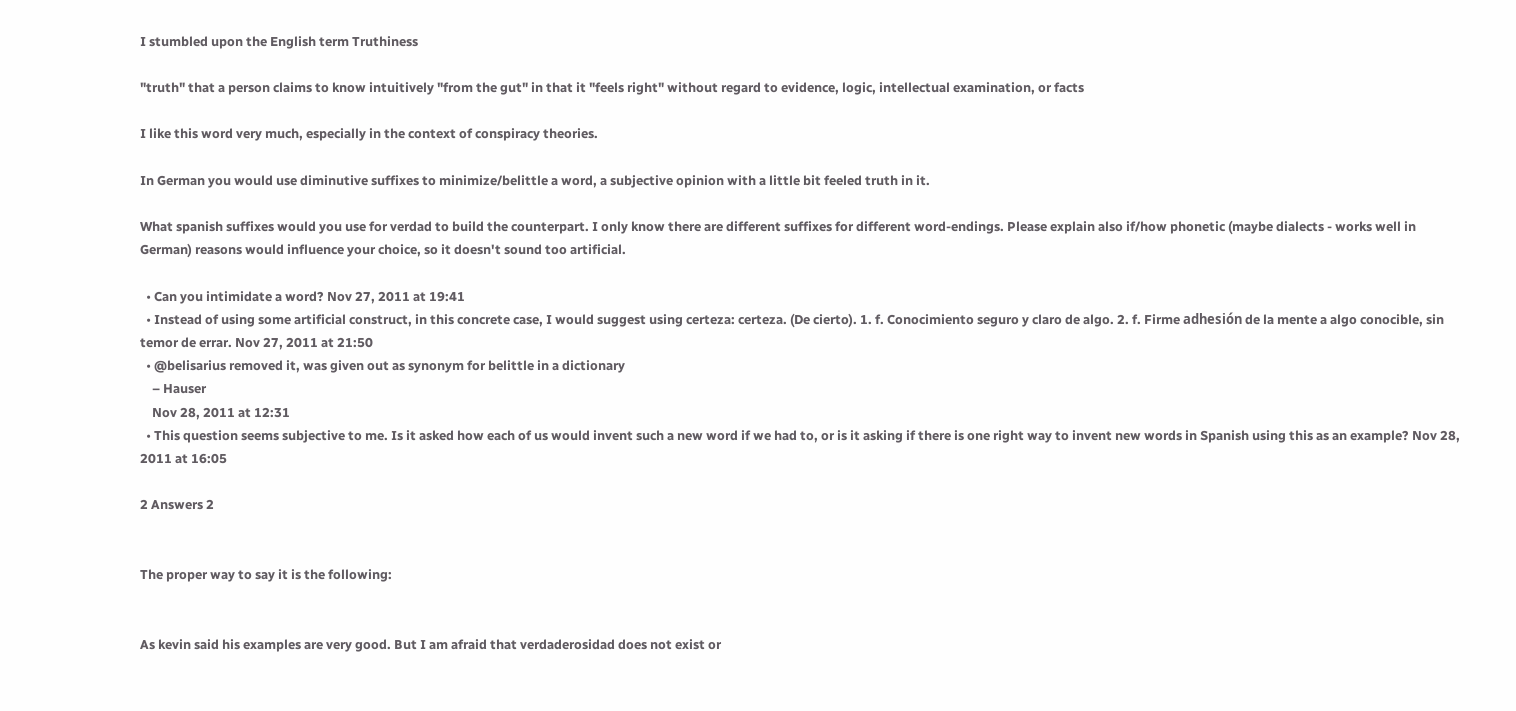I stumbled upon the English term Truthiness

"truth" that a person claims to know intuitively "from the gut" in that it "feels right" without regard to evidence, logic, intellectual examination, or facts

I like this word very much, especially in the context of conspiracy theories.

In German you would use diminutive suffixes to minimize/belittle a word, a subjective opinion with a little bit feeled truth in it.

What spanish suffixes would you use for verdad to build the counterpart. I only know there are different suffixes for different word-endings. Please explain also if/how phonetic (maybe dialects - works well in German) reasons would influence your choice, so it doesn't sound too artificial.

  • Can you intimidate a word? Nov 27, 2011 at 19:41
  • Instead of using some artificial construct, in this concrete case, I would suggest using certeza: certeza. (De cierto). 1. f. Conocimiento seguro y claro de algo. 2. f. Firme adhesión de la mente a algo conocible, sin temor de errar. Nov 27, 2011 at 21:50
  • @belisarius removed it, was given out as synonym for belittle in a dictionary
    – Hauser
    Nov 28, 2011 at 12:31
  • This question seems subjective to me. Is it asked how each of us would invent such a new word if we had to, or is it asking if there is one right way to invent new words in Spanish using this as an example? Nov 28, 2011 at 16:05

2 Answers 2


The proper way to say it is the following:


As kevin said his examples are very good. But I am afraid that verdaderosidad does not exist or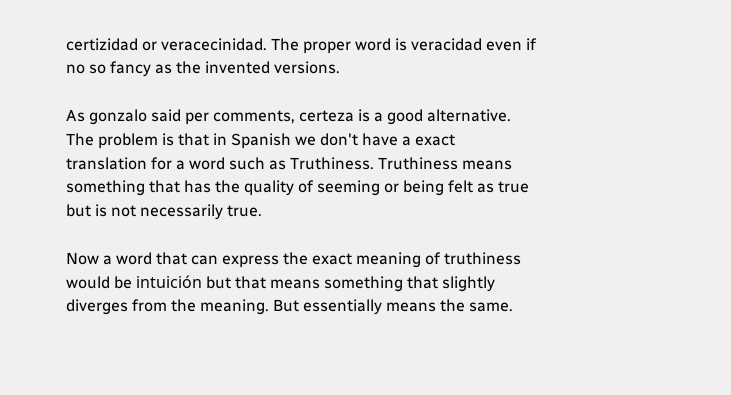certizidad or veracecinidad. The proper word is veracidad even if no so fancy as the invented versions.

As gonzalo said per comments, certeza is a good alternative. The problem is that in Spanish we don't have a exact translation for a word such as Truthiness. Truthiness means something that has the quality of seeming or being felt as true but is not necessarily true.

Now a word that can express the exact meaning of truthiness would be intuición but that means something that slightly diverges from the meaning. But essentially means the same.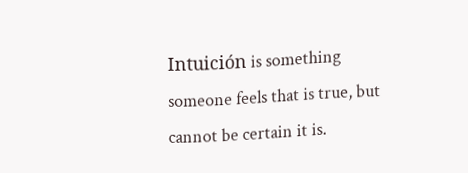Intuición is something someone feels that is true, but cannot be certain it is.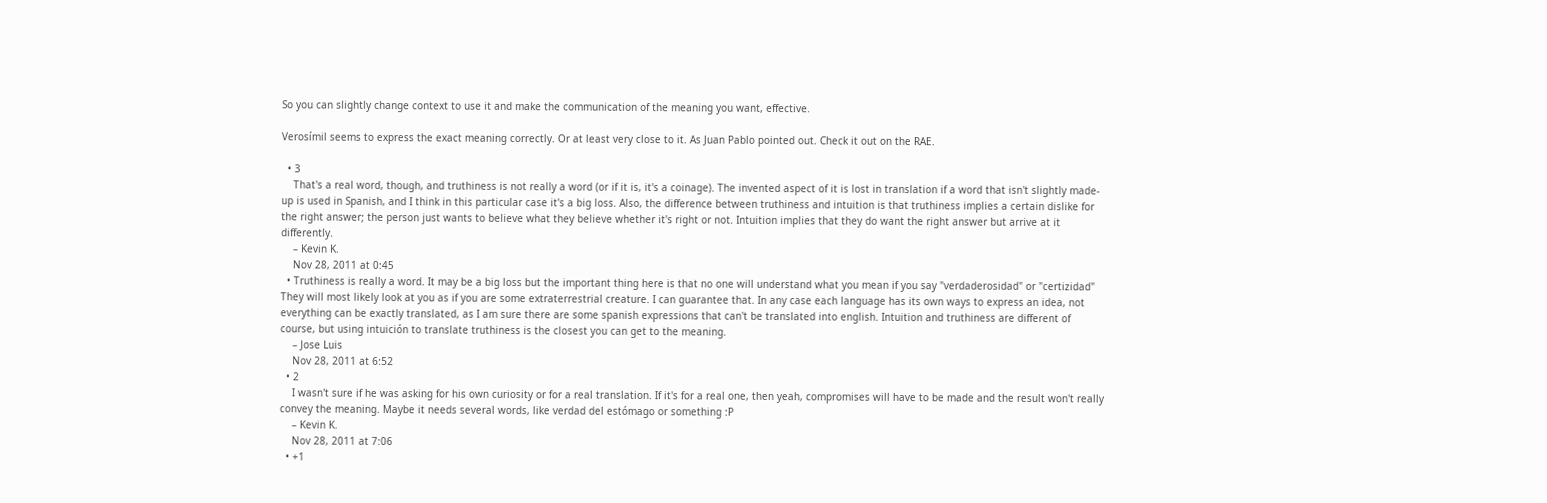So you can slightly change context to use it and make the communication of the meaning you want, effective.

Verosímil seems to express the exact meaning correctly. Or at least very close to it. As Juan Pablo pointed out. Check it out on the RAE.

  • 3
    That's a real word, though, and truthiness is not really a word (or if it is, it's a coinage). The invented aspect of it is lost in translation if a word that isn't slightly made-up is used in Spanish, and I think in this particular case it's a big loss. Also, the difference between truthiness and intuition is that truthiness implies a certain dislike for the right answer; the person just wants to believe what they believe whether it's right or not. Intuition implies that they do want the right answer but arrive at it differently.
    – Kevin K.
    Nov 28, 2011 at 0:45
  • Truthiness is really a word. It may be a big loss but the important thing here is that no one will understand what you mean if you say "verdaderosidad" or "certizidad" They will most likely look at you as if you are some extraterrestrial creature. I can guarantee that. In any case each language has its own ways to express an idea, not everything can be exactly translated, as I am sure there are some spanish expressions that can't be translated into english. Intuition and truthiness are different of course, but using intuición to translate truthiness is the closest you can get to the meaning.
    – Jose Luis
    Nov 28, 2011 at 6:52
  • 2
    I wasn't sure if he was asking for his own curiosity or for a real translation. If it's for a real one, then yeah, compromises will have to be made and the result won't really convey the meaning. Maybe it needs several words, like verdad del estómago or something :P
    – Kevin K.
    Nov 28, 2011 at 7:06
  • +1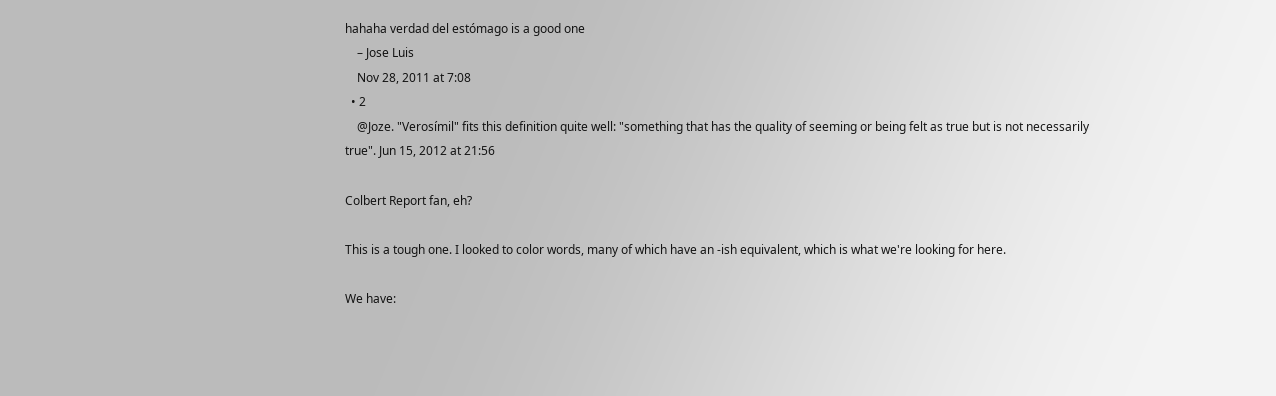hahaha verdad del estómago is a good one
    – Jose Luis
    Nov 28, 2011 at 7:08
  • 2
    @Joze. "Verosímil" fits this definition quite well: "something that has the quality of seeming or being felt as true but is not necessarily true". Jun 15, 2012 at 21:56

Colbert Report fan, eh?

This is a tough one. I looked to color words, many of which have an -ish equivalent, which is what we're looking for here.

We have: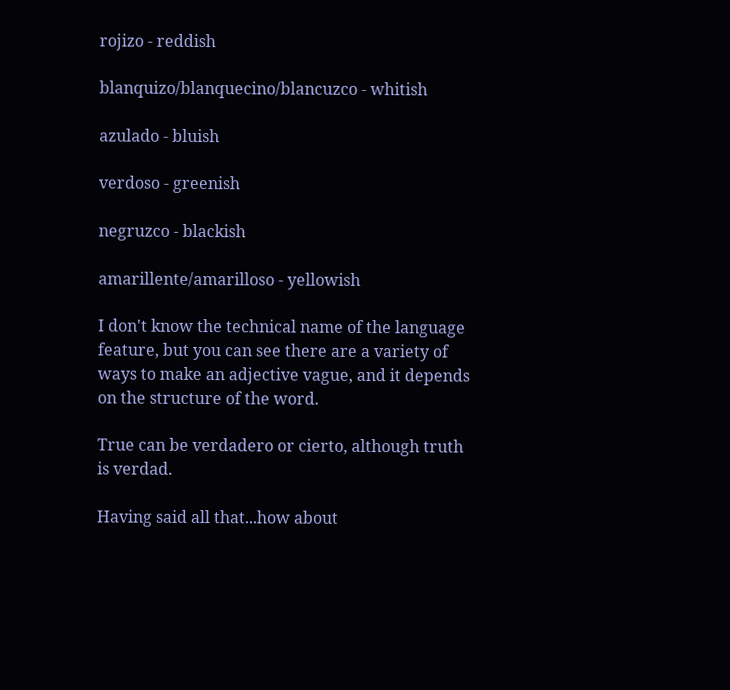rojizo - reddish

blanquizo/blanquecino/blancuzco - whitish

azulado - bluish

verdoso - greenish

negruzco - blackish

amarillente/amarilloso - yellowish

I don't know the technical name of the language feature, but you can see there are a variety of ways to make an adjective vague, and it depends on the structure of the word.

True can be verdadero or cierto, although truth is verdad.

Having said all that...how about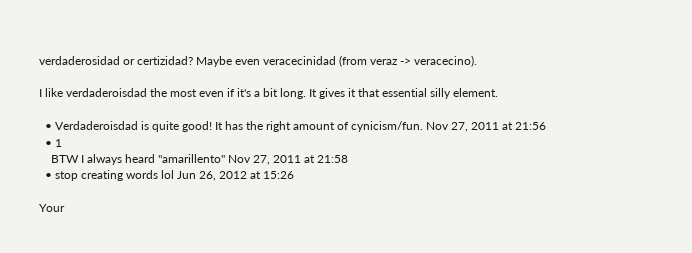verdaderosidad or certizidad? Maybe even veracecinidad (from veraz -> veracecino).

I like verdaderoisdad the most even if it's a bit long. It gives it that essential silly element.

  • Verdaderoisdad is quite good! It has the right amount of cynicism/fun. Nov 27, 2011 at 21:56
  • 1
    BTW I always heard "amarillento" Nov 27, 2011 at 21:58
  • stop creating words lol Jun 26, 2012 at 15:26

Your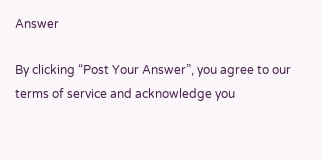Answer

By clicking “Post Your Answer”, you agree to our terms of service and acknowledge you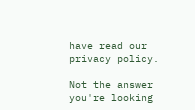have read our privacy policy.

Not the answer you're looking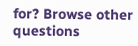for? Browse other questions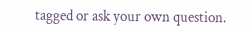tagged or ask your own question.